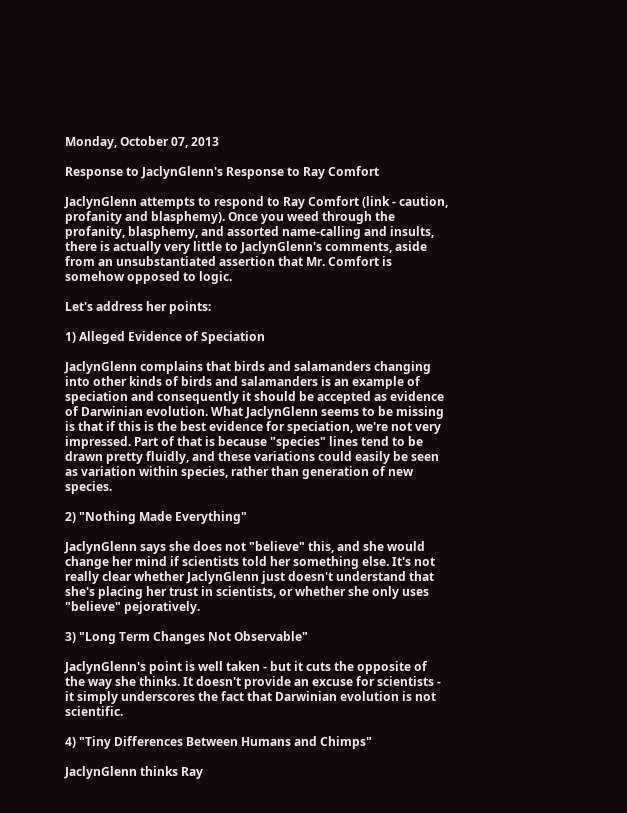Monday, October 07, 2013

Response to JaclynGlenn's Response to Ray Comfort

JaclynGlenn attempts to respond to Ray Comfort (link - caution, profanity and blasphemy). Once you weed through the profanity, blasphemy, and assorted name-calling and insults, there is actually very little to JaclynGlenn's comments, aside from an unsubstantiated assertion that Mr. Comfort is somehow opposed to logic.

Let's address her points:

1) Alleged Evidence of Speciation

JaclynGlenn complains that birds and salamanders changing into other kinds of birds and salamanders is an example of speciation and consequently it should be accepted as evidence of Darwinian evolution. What JaclynGlenn seems to be missing is that if this is the best evidence for speciation, we're not very impressed. Part of that is because "species" lines tend to be drawn pretty fluidly, and these variations could easily be seen as variation within species, rather than generation of new species.

2) "Nothing Made Everything"

JaclynGlenn says she does not "believe" this, and she would change her mind if scientists told her something else. It's not really clear whether JaclynGlenn just doesn't understand that she's placing her trust in scientists, or whether she only uses "believe" pejoratively.

3) "Long Term Changes Not Observable"

JaclynGlenn's point is well taken - but it cuts the opposite of the way she thinks. It doesn't provide an excuse for scientists - it simply underscores the fact that Darwinian evolution is not scientific.

4) "Tiny Differences Between Humans and Chimps"

JaclynGlenn thinks Ray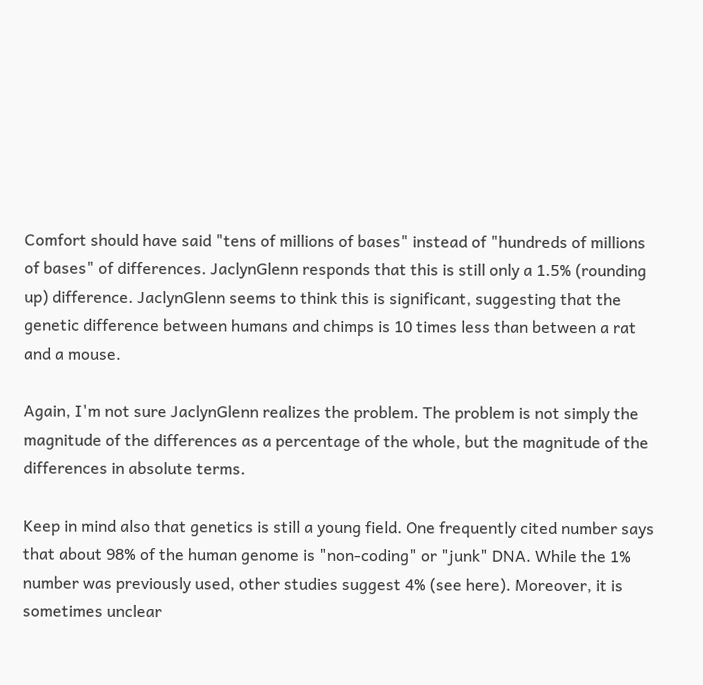Comfort should have said "tens of millions of bases" instead of "hundreds of millions of bases" of differences. JaclynGlenn responds that this is still only a 1.5% (rounding up) difference. JaclynGlenn seems to think this is significant, suggesting that the genetic difference between humans and chimps is 10 times less than between a rat and a mouse.

Again, I'm not sure JaclynGlenn realizes the problem. The problem is not simply the magnitude of the differences as a percentage of the whole, but the magnitude of the differences in absolute terms.

Keep in mind also that genetics is still a young field. One frequently cited number says that about 98% of the human genome is "non-coding" or "junk" DNA. While the 1% number was previously used, other studies suggest 4% (see here). Moreover, it is sometimes unclear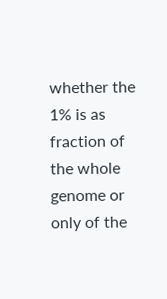whether the 1% is as fraction of the whole genome or only of the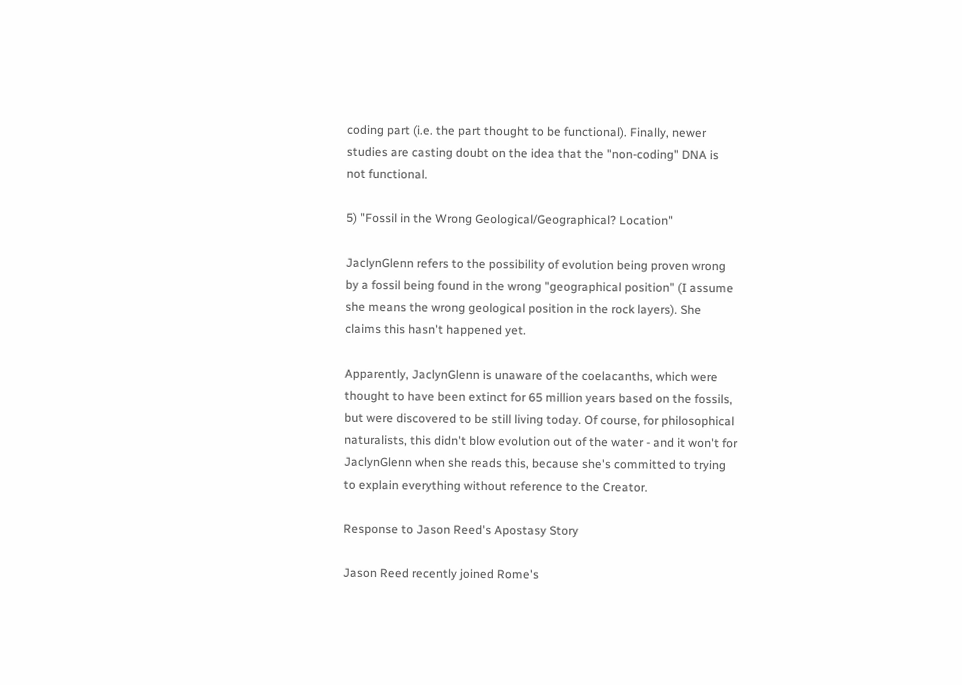coding part (i.e. the part thought to be functional). Finally, newer studies are casting doubt on the idea that the "non-coding" DNA is not functional.

5) "Fossil in the Wrong Geological/Geographical? Location"

JaclynGlenn refers to the possibility of evolution being proven wrong by a fossil being found in the wrong "geographical position" (I assume she means the wrong geological position in the rock layers). She claims this hasn't happened yet.

Apparently, JaclynGlenn is unaware of the coelacanths, which were thought to have been extinct for 65 million years based on the fossils, but were discovered to be still living today. Of course, for philosophical naturalists, this didn't blow evolution out of the water - and it won't for JaclynGlenn when she reads this, because she's committed to trying to explain everything without reference to the Creator.

Response to Jason Reed's Apostasy Story

Jason Reed recently joined Rome's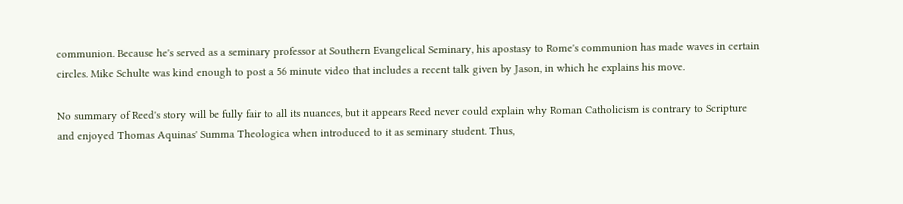communion. Because he's served as a seminary professor at Southern Evangelical Seminary, his apostasy to Rome's communion has made waves in certain circles. Mike Schulte was kind enough to post a 56 minute video that includes a recent talk given by Jason, in which he explains his move.

No summary of Reed's story will be fully fair to all its nuances, but it appears Reed never could explain why Roman Catholicism is contrary to Scripture and enjoyed Thomas Aquinas' Summa Theologica when introduced to it as seminary student. Thus,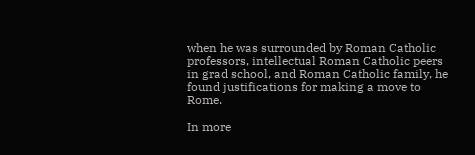when he was surrounded by Roman Catholic professors, intellectual Roman Catholic peers in grad school, and Roman Catholic family, he found justifications for making a move to Rome.

In more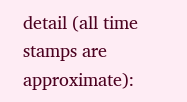detail (all time stamps are approximate):